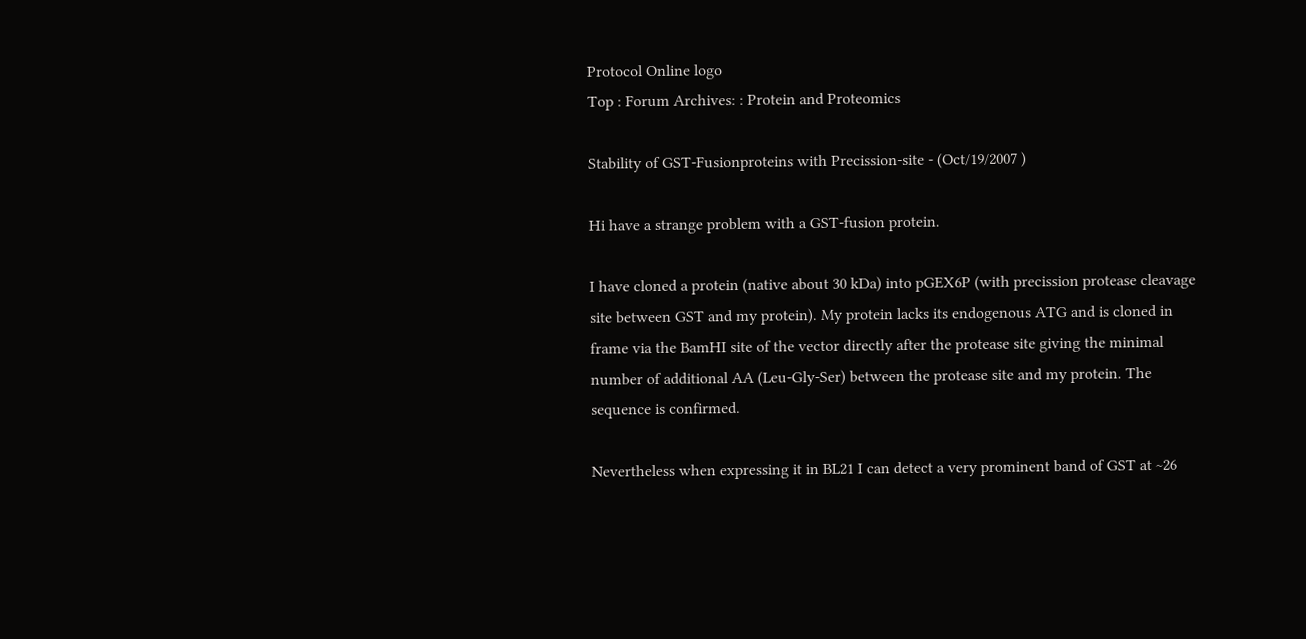Protocol Online logo
Top : Forum Archives: : Protein and Proteomics

Stability of GST-Fusionproteins with Precission-site - (Oct/19/2007 )

Hi have a strange problem with a GST-fusion protein.

I have cloned a protein (native about 30 kDa) into pGEX6P (with precission protease cleavage site between GST and my protein). My protein lacks its endogenous ATG and is cloned in frame via the BamHI site of the vector directly after the protease site giving the minimal number of additional AA (Leu-Gly-Ser) between the protease site and my protein. The sequence is confirmed.

Nevertheless when expressing it in BL21 I can detect a very prominent band of GST at ~26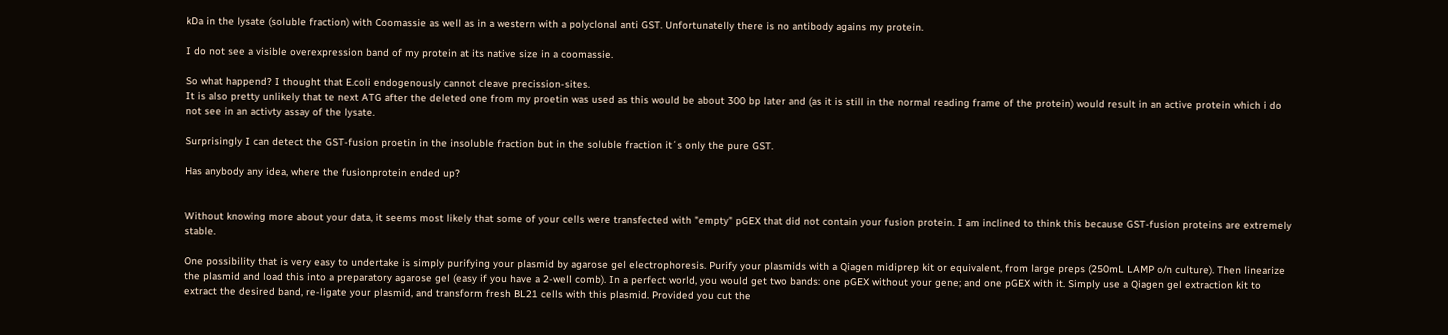kDa in the lysate (soluble fraction) with Coomassie as well as in a western with a polyclonal anti GST. Unfortunatelly there is no antibody agains my protein.

I do not see a visible overexpression band of my protein at its native size in a coomassie.

So what happend? I thought that E.coli endogenously cannot cleave precission-sites.
It is also pretty unlikely that te next ATG after the deleted one from my proetin was used as this would be about 300 bp later and (as it is still in the normal reading frame of the protein) would result in an active protein which i do not see in an activty assay of the lysate.

Surprisingly I can detect the GST-fusion proetin in the insoluble fraction but in the soluble fraction it´s only the pure GST.

Has anybody any idea, where the fusionprotein ended up?


Without knowing more about your data, it seems most likely that some of your cells were transfected with "empty" pGEX that did not contain your fusion protein. I am inclined to think this because GST-fusion proteins are extremely stable.

One possibility that is very easy to undertake is simply purifying your plasmid by agarose gel electrophoresis. Purify your plasmids with a Qiagen midiprep kit or equivalent, from large preps (250mL LAMP o/n culture). Then linearize the plasmid and load this into a preparatory agarose gel (easy if you have a 2-well comb). In a perfect world, you would get two bands: one pGEX without your gene; and one pGEX with it. Simply use a Qiagen gel extraction kit to extract the desired band, re-ligate your plasmid, and transform fresh BL21 cells with this plasmid. Provided you cut the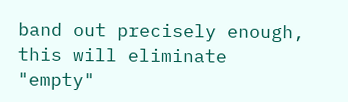band out precisely enough, this will eliminate "empty"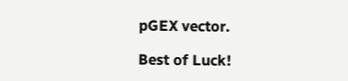pGEX vector.

Best of Luck!